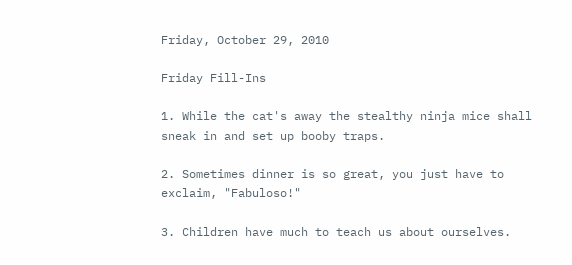Friday, October 29, 2010

Friday Fill-Ins

1. While the cat's away the stealthy ninja mice shall sneak in and set up booby traps.

2. Sometimes dinner is so great, you just have to exclaim, "Fabuloso!"

3. Children have much to teach us about ourselves.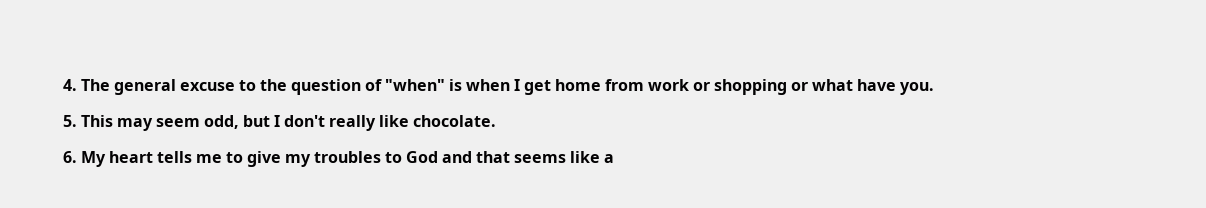4. The general excuse to the question of "when" is when I get home from work or shopping or what have you.

5. This may seem odd, but I don't really like chocolate.

6. My heart tells me to give my troubles to God and that seems like a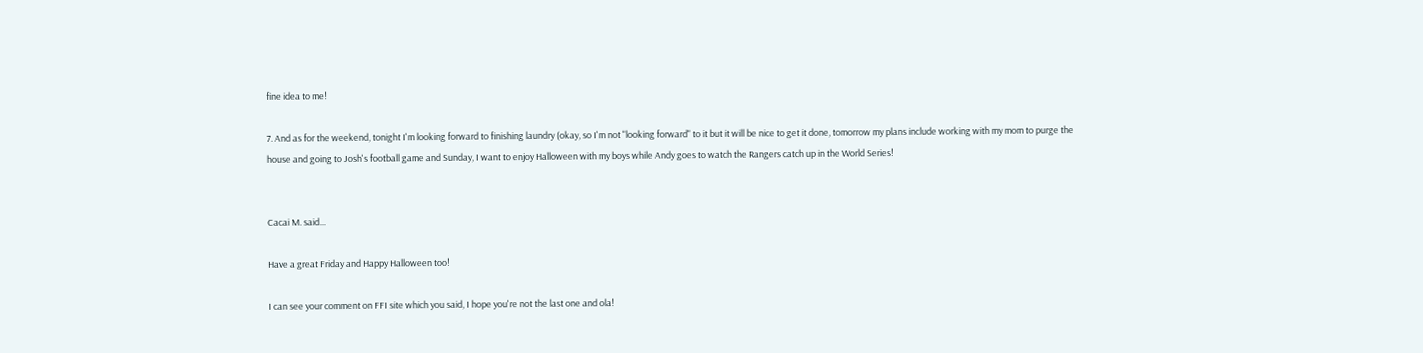fine idea to me!

7. And as for the weekend, tonight I'm looking forward to finishing laundry (okay, so I'm not "looking forward" to it but it will be nice to get it done, tomorrow my plans include working with my mom to purge the house and going to Josh's football game and Sunday, I want to enjoy Halloween with my boys while Andy goes to watch the Rangers catch up in the World Series!


Cacai M. said...

Have a great Friday and Happy Halloween too!

I can see your comment on FFI site which you said, I hope you're not the last one and ola!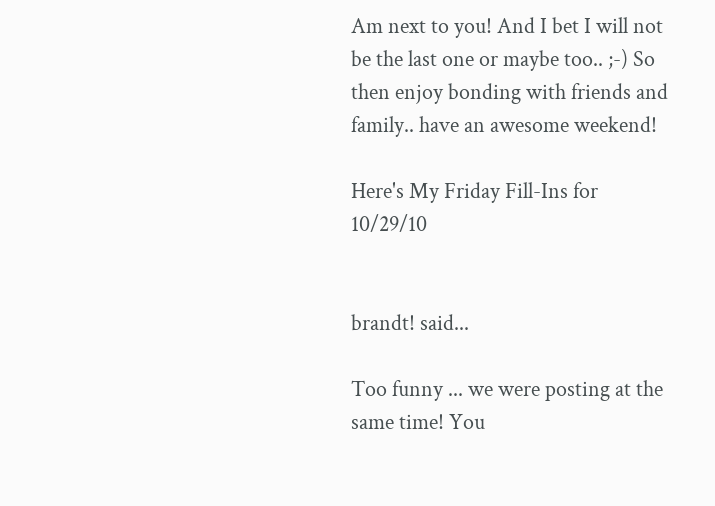Am next to you! And I bet I will not be the last one or maybe too.. ;-) So then enjoy bonding with friends and family.. have an awesome weekend!

Here's My Friday Fill-Ins for 10/29/10


brandt! said...

Too funny ... we were posting at the same time! You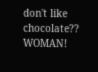don't like chocolate?? WOMAN!